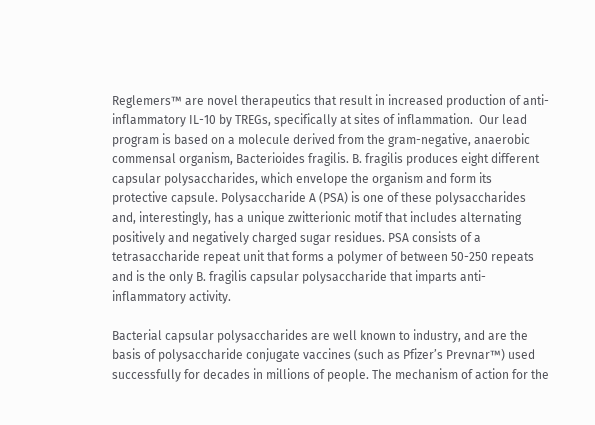Reglemers™ are novel therapeutics that result in increased production of anti-inflammatory IL-10 by TREGs, specifically at sites of inflammation.  Our lead program is based on a molecule derived from the gram-negative, anaerobic commensal organism, Bacterioides fragilis. B. fragilis produces eight different capsular polysaccharides, which envelope the organism and form its protective capsule. Polysaccharide A (PSA) is one of these polysaccharides and, interestingly, has a unique zwitterionic motif that includes alternating positively and negatively charged sugar residues. PSA consists of a tetrasaccharide repeat unit that forms a polymer of between 50-250 repeats and is the only B. fragilis capsular polysaccharide that imparts anti-inflammatory activity.

Bacterial capsular polysaccharides are well known to industry, and are the basis of polysaccharide conjugate vaccines (such as Pfizer’s Prevnar™) used successfully for decades in millions of people. The mechanism of action for the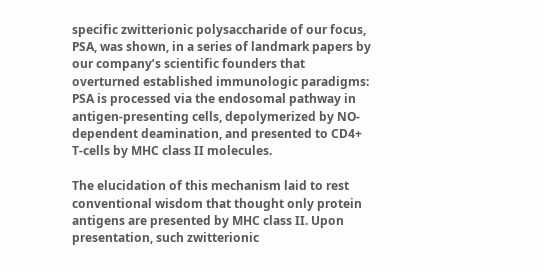specific zwitterionic polysaccharide of our focus, PSA, was shown, in a series of landmark papers by our company’s scientific founders that overturned established immunologic paradigms:  PSA is processed via the endosomal pathway in antigen-presenting cells, depolymerized by NO-dependent deamination, and presented to CD4+ T-cells by MHC class II molecules.

The elucidation of this mechanism laid to rest conventional wisdom that thought only protein antigens are presented by MHC class II. Upon presentation, such zwitterionic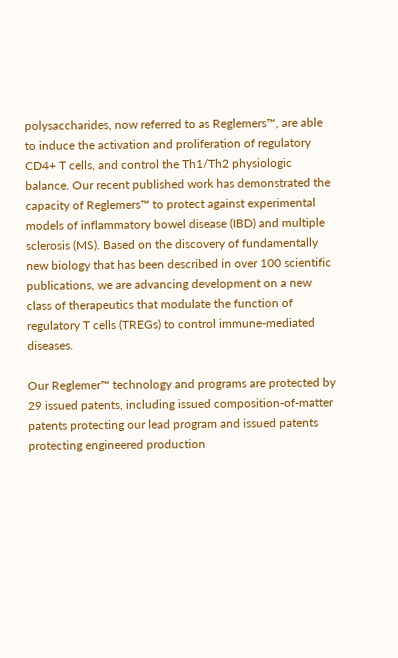polysaccharides, now referred to as Reglemers™, are able to induce the activation and proliferation of regulatory CD4+ T cells, and control the Th1/Th2 physiologic balance. Our recent published work has demonstrated the capacity of Reglemers™ to protect against experimental models of inflammatory bowel disease (IBD) and multiple sclerosis (MS). Based on the discovery of fundamentally new biology that has been described in over 100 scientific publications, we are advancing development on a new class of therapeutics that modulate the function of regulatory T cells (TREGs) to control immune-mediated diseases.

Our Reglemer™ technology and programs are protected by 29 issued patents, including issued composition-of-matter patents protecting our lead program and issued patents protecting engineered production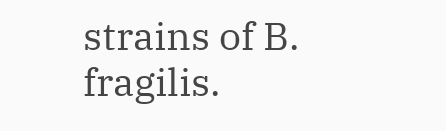strains of B. fragilis.